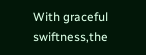With graceful swiftness,the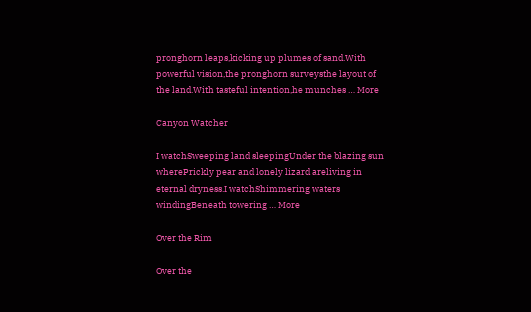pronghorn leaps,kicking up plumes of sand.With powerful vision,the pronghorn surveysthe layout of the land.With tasteful intention,he munches … More

Canyon Watcher

I watchSweeping land sleepingUnder the blazing sun wherePrickly pear and lonely lizard areliving in eternal dryness.I watchShimmering waters windingBeneath towering … More

Over the Rim

Over the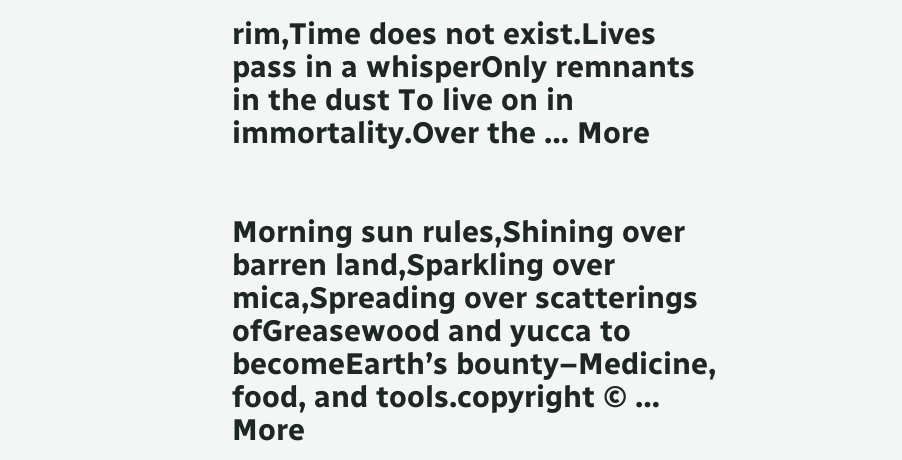rim,Time does not exist.Lives pass in a whisperOnly remnants in the dust To live on in immortality.Over the … More


Morning sun rules,Shining over barren land,Sparkling over mica,Spreading over scatterings ofGreasewood and yucca to becomeEarth’s bounty–Medicine, food, and tools.copyright © … More